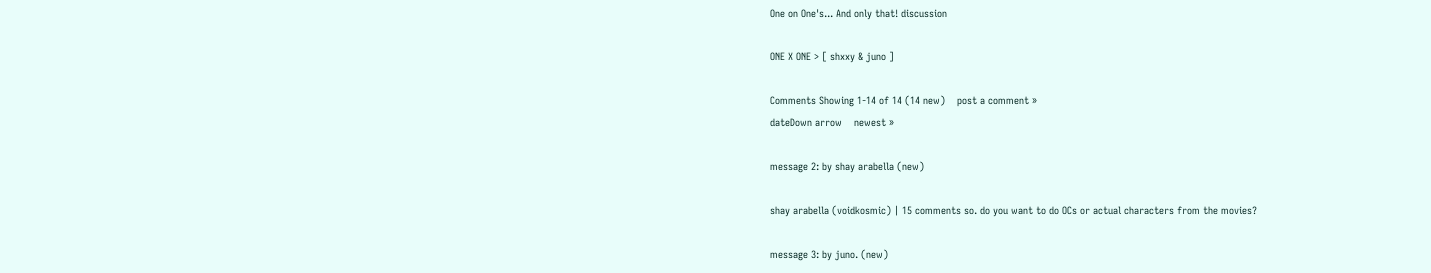One on One's... And only that! discussion

ONE X ONE > [ shxxy & juno ]

Comments Showing 1-14 of 14 (14 new)    post a comment »
dateDown arrow    newest »

message 2: by shay arabella (new)

shay arabella (voidkosmic) | 15 comments so. do you want to do OCs or actual characters from the movies?

message 3: by juno. (new)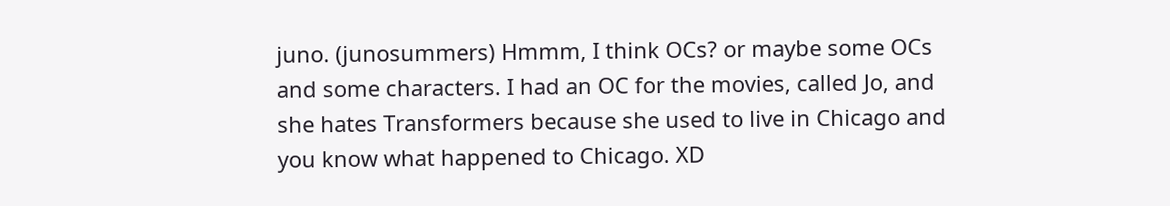juno. (junosummers) Hmmm, I think OCs? or maybe some OCs and some characters. I had an OC for the movies, called Jo, and she hates Transformers because she used to live in Chicago and you know what happened to Chicago. XD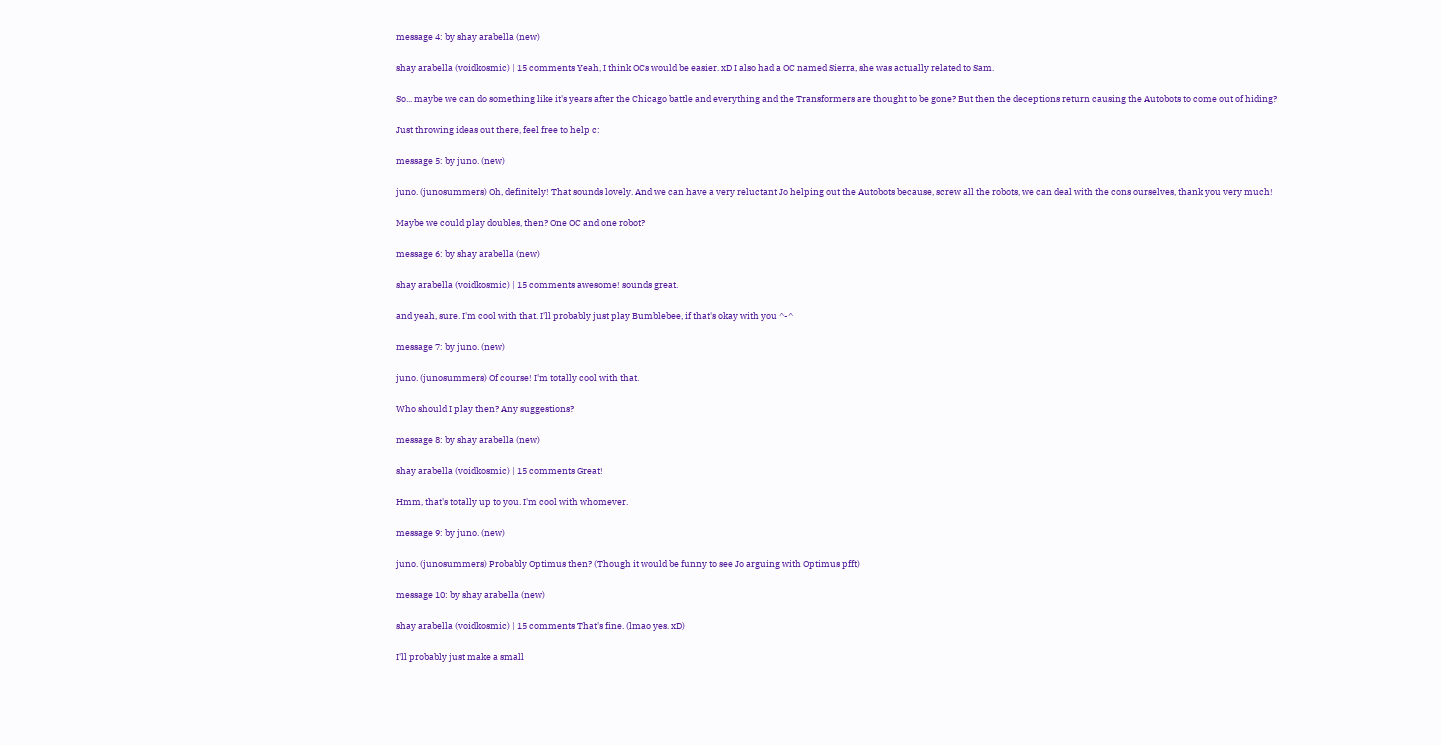message 4: by shay arabella (new)

shay arabella (voidkosmic) | 15 comments Yeah, I think OCs would be easier. xD I also had a OC named Sierra, she was actually related to Sam.

So... maybe we can do something like it's years after the Chicago battle and everything and the Transformers are thought to be gone? But then the deceptions return causing the Autobots to come out of hiding?

Just throwing ideas out there, feel free to help c:

message 5: by juno. (new)

juno. (junosummers) Oh, definitely! That sounds lovely. And we can have a very reluctant Jo helping out the Autobots because, screw all the robots, we can deal with the cons ourselves, thank you very much!

Maybe we could play doubles, then? One OC and one robot?

message 6: by shay arabella (new)

shay arabella (voidkosmic) | 15 comments awesome! sounds great.

and yeah, sure. I'm cool with that. I'll probably just play Bumblebee, if that's okay with you ^-^

message 7: by juno. (new)

juno. (junosummers) Of course! I'm totally cool with that.

Who should I play then? Any suggestions?

message 8: by shay arabella (new)

shay arabella (voidkosmic) | 15 comments Great!

Hmm, that's totally up to you. I'm cool with whomever.

message 9: by juno. (new)

juno. (junosummers) Probably Optimus then? (Though it would be funny to see Jo arguing with Optimus pfft)

message 10: by shay arabella (new)

shay arabella (voidkosmic) | 15 comments That's fine. (lmao yes. xD)

I'll probably just make a small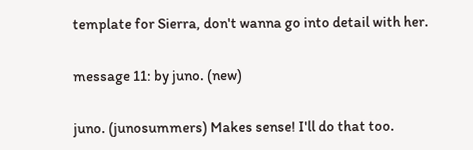template for Sierra, don't wanna go into detail with her.

message 11: by juno. (new)

juno. (junosummers) Makes sense! I'll do that too.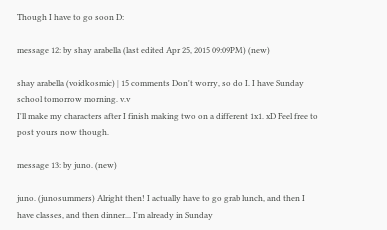Though I have to go soon D:

message 12: by shay arabella (last edited Apr 25, 2015 09:09PM) (new)

shay arabella (voidkosmic) | 15 comments Don't worry, so do I. I have Sunday school tomorrow morning. v.v
I'll make my characters after I finish making two on a different 1x1. xD Feel free to post yours now though.

message 13: by juno. (new)

juno. (junosummers) Alright then! I actually have to go grab lunch, and then I have classes, and then dinner... I'm already in Sunday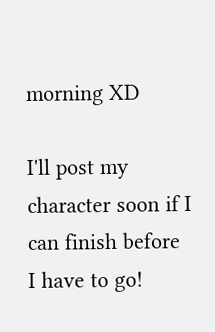morning XD

I'll post my character soon if I can finish before I have to go!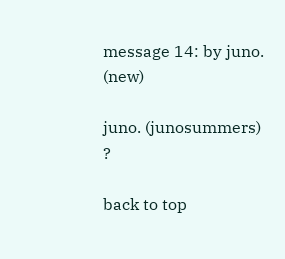message 14: by juno. (new)

juno. (junosummers) ?

back to top